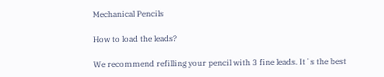Mechanical Pencils

How to load the leads?

We recommend refilling your pencil with 3 fine leads. It´s the best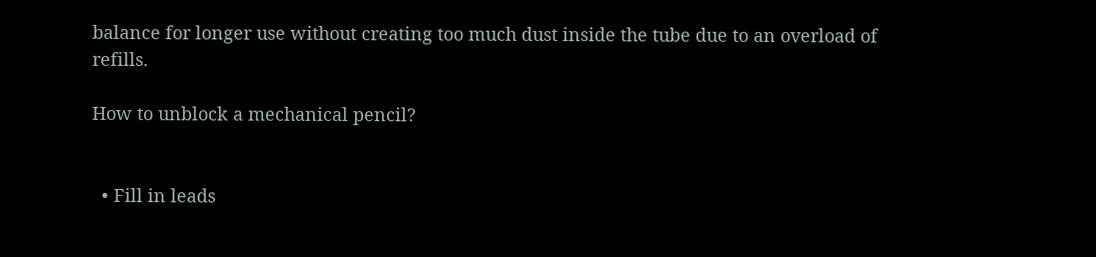balance for longer use without creating too much dust inside the tube due to an overload of refills.

How to unblock a mechanical pencil?


  • Fill in leads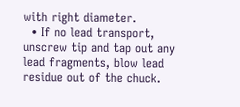with right diameter.
  • If no lead transport, unscrew tip and tap out any lead fragments, blow lead residue out of the chuck.